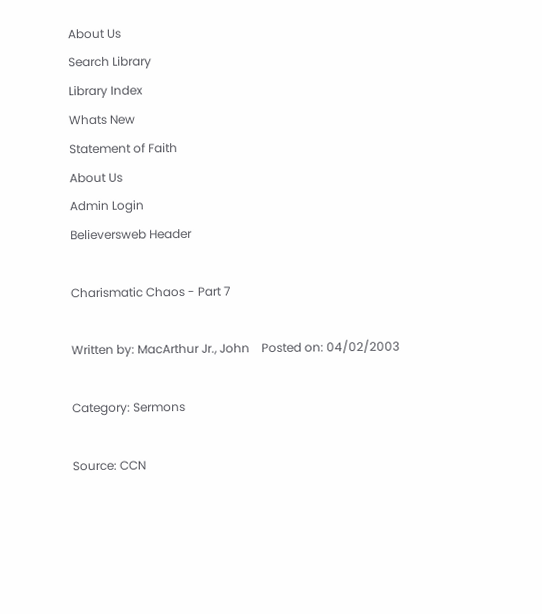About Us
Search Library
Library Index
Whats New
Statement of Faith
About Us
Admin Login
Believersweb Header

Charismatic Chaos - Part 7

Written by: MacArthur Jr., John    Posted on: 04/02/2003

Category: Sermons

Source: CCN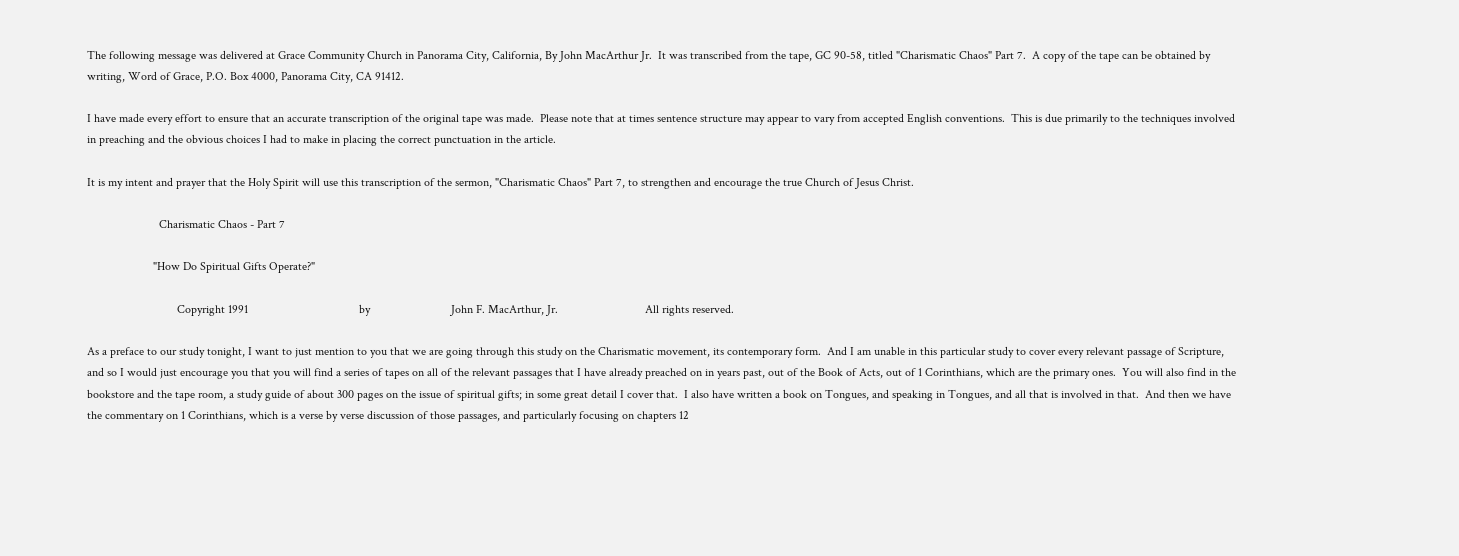The following message was delivered at Grace Community Church in Panorama City, California, By John MacArthur Jr.  It was transcribed from the tape, GC 90-58, titled "Charismatic Chaos" Part 7.  A copy of the tape can be obtained by writing, Word of Grace, P.O. Box 4000, Panorama City, CA 91412.

I have made every effort to ensure that an accurate transcription of the original tape was made.  Please note that at times sentence structure may appear to vary from accepted English conventions.  This is due primarily to the techniques involved in preaching and the obvious choices I had to make in placing the correct punctuation in the article.

It is my intent and prayer that the Holy Spirit will use this transcription of the sermon, "Charismatic Chaos" Part 7, to strengthen and encourage the true Church of Jesus Christ.

                        Charismatic Chaos - Part 7

                      "How Do Spiritual Gifts Operate?"

                              Copyright 1991                                     by                           John F. MacArthur, Jr.                             All rights reserved.

As a preface to our study tonight, I want to just mention to you that we are going through this study on the Charismatic movement, its contemporary form.  And I am unable in this particular study to cover every relevant passage of Scripture, and so I would just encourage you that you will find a series of tapes on all of the relevant passages that I have already preached on in years past, out of the Book of Acts, out of 1 Corinthians, which are the primary ones.  You will also find in the bookstore and the tape room, a study guide of about 300 pages on the issue of spiritual gifts; in some great detail I cover that.  I also have written a book on Tongues, and speaking in Tongues, and all that is involved in that.  And then we have the commentary on 1 Corinthians, which is a verse by verse discussion of those passages, and particularly focusing on chapters 12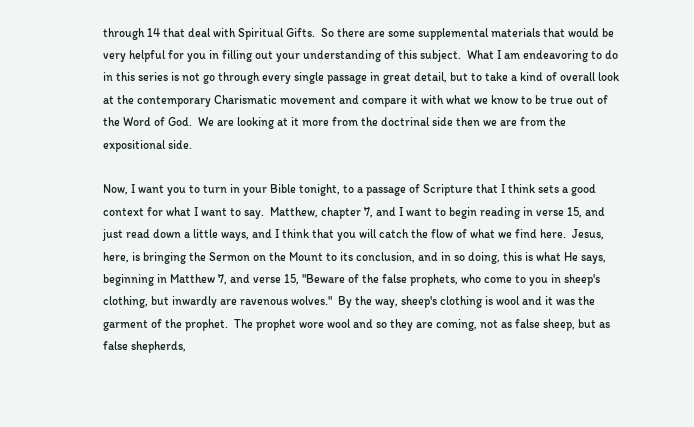through 14 that deal with Spiritual Gifts.  So there are some supplemental materials that would be very helpful for you in filling out your understanding of this subject.  What I am endeavoring to do in this series is not go through every single passage in great detail, but to take a kind of overall look at the contemporary Charismatic movement and compare it with what we know to be true out of the Word of God.  We are looking at it more from the doctrinal side then we are from the expositional side.

Now, I want you to turn in your Bible tonight, to a passage of Scripture that I think sets a good context for what I want to say.  Matthew, chapter 7, and I want to begin reading in verse 15, and just read down a little ways, and I think that you will catch the flow of what we find here.  Jesus, here, is bringing the Sermon on the Mount to its conclusion, and in so doing, this is what He says, beginning in Matthew 7, and verse 15, "Beware of the false prophets, who come to you in sheep's clothing, but inwardly are ravenous wolves."  By the way, sheep's clothing is wool and it was the garment of the prophet.  The prophet wore wool and so they are coming, not as false sheep, but as false shepherds,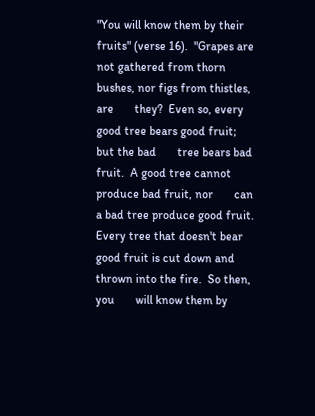"You will know them by their fruits" (verse 16).  "Grapes are       not gathered from thorn bushes, nor figs from thistles, are       they?  Even so, every good tree bears good fruit; but the bad       tree bears bad fruit.  A good tree cannot produce bad fruit, nor       can a bad tree produce good fruit.  Every tree that doesn't bear       good fruit is cut down and thrown into the fire.  So then, you       will know them by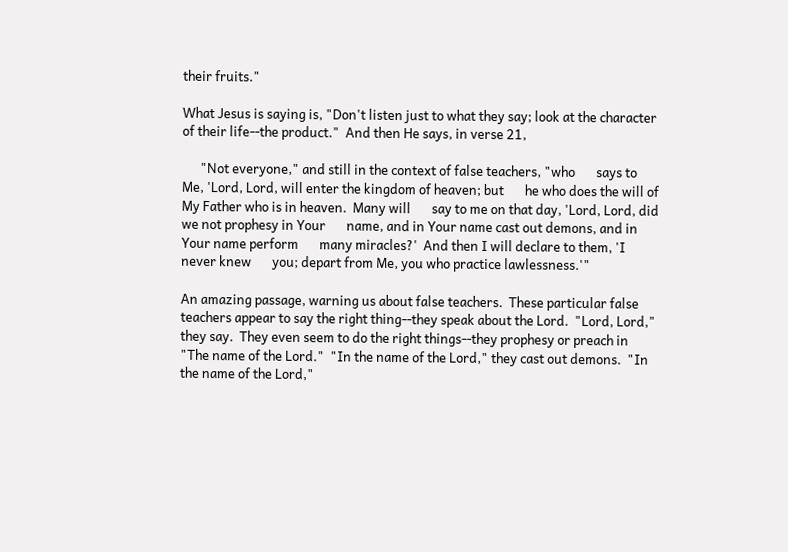their fruits."

What Jesus is saying is, "Don't listen just to what they say; look at the character of their life--the product."  And then He says, in verse 21,

      "Not everyone," and still in the context of false teachers, "who       says to Me, 'Lord, Lord, will enter the kingdom of heaven; but       he who does the will of My Father who is in heaven.  Many will       say to me on that day, 'Lord, Lord, did we not prophesy in Your       name, and in Your name cast out demons, and in Your name perform       many miracles?'  And then I will declare to them, 'I never knew       you; depart from Me, you who practice lawlessness.'"

An amazing passage, warning us about false teachers.  These particular false teachers appear to say the right thing--they speak about the Lord.  "Lord, Lord," they say.  They even seem to do the right things--they prophesy or preach in "The name of the Lord."  "In the name of the Lord," they cast out demons.  "In the name of the Lord,"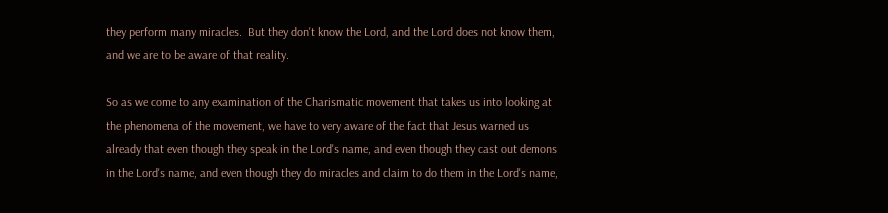they perform many miracles.  But they don't know the Lord, and the Lord does not know them, and we are to be aware of that reality.

So as we come to any examination of the Charismatic movement that takes us into looking at the phenomena of the movement, we have to very aware of the fact that Jesus warned us already that even though they speak in the Lord's name, and even though they cast out demons in the Lord's name, and even though they do miracles and claim to do them in the Lord's name,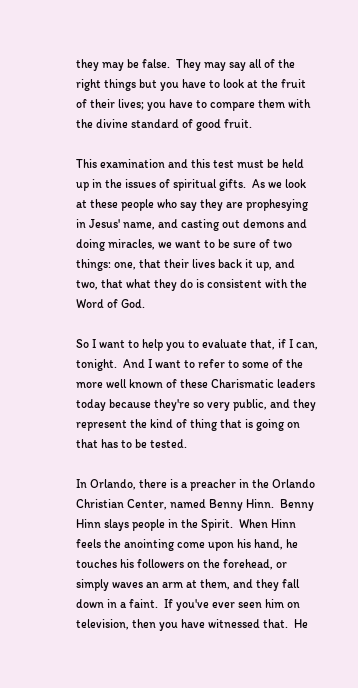they may be false.  They may say all of the right things but you have to look at the fruit of their lives; you have to compare them with the divine standard of good fruit.

This examination and this test must be held up in the issues of spiritual gifts.  As we look at these people who say they are prophesying in Jesus' name, and casting out demons and doing miracles, we want to be sure of two things: one, that their lives back it up, and two, that what they do is consistent with the Word of God.

So I want to help you to evaluate that, if I can, tonight.  And I want to refer to some of the more well known of these Charismatic leaders today because they're so very public, and they represent the kind of thing that is going on that has to be tested.

In Orlando, there is a preacher in the Orlando Christian Center, named Benny Hinn.  Benny Hinn slays people in the Spirit.  When Hinn feels the anointing come upon his hand, he touches his followers on the forehead, or simply waves an arm at them, and they fall down in a faint.  If you've ever seen him on television, then you have witnessed that.  He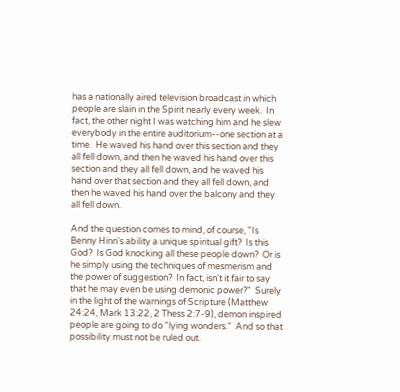has a nationally aired television broadcast in which people are slain in the Spirit nearly every week.  In fact, the other night I was watching him and he slew everybody in the entire auditorium--one section at a time.  He waved his hand over this section and they all fell down, and then he waved his hand over this section and they all fell down, and he waved his hand over that section and they all fell down, and then he waved his hand over the balcony and they all fell down.

And the question comes to mind, of course, "Is Benny Hinn's ability a unique spiritual gift?  Is this God?  Is God knocking all these people down?  Or is he simply using the techniques of mesmerism and the power of suggestion?  In fact, isn't it fair to say that he may even be using demonic power?"  Surely in the light of the warnings of Scripture (Matthew 24:24, Mark 13:22, 2 Thess 2:7-9), demon inspired people are going to do "lying wonders."  And so that possibility must not be ruled out.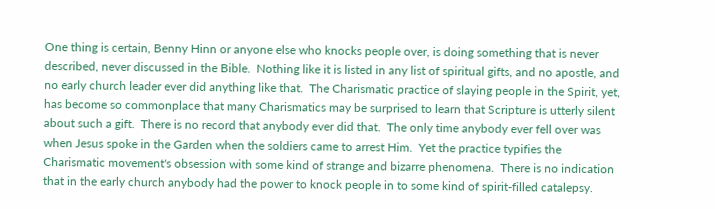One thing is certain, Benny Hinn or anyone else who knocks people over, is doing something that is never described, never discussed in the Bible.  Nothing like it is listed in any list of spiritual gifts, and no apostle, and no early church leader ever did anything like that.  The Charismatic practice of slaying people in the Spirit, yet, has become so commonplace that many Charismatics may be surprised to learn that Scripture is utterly silent about such a gift.  There is no record that anybody ever did that.  The only time anybody ever fell over was when Jesus spoke in the Garden when the soldiers came to arrest Him.  Yet the practice typifies the Charismatic movement's obsession with some kind of strange and bizarre phenomena.  There is no indication that in the early church anybody had the power to knock people in to some kind of spirit-filled catalepsy.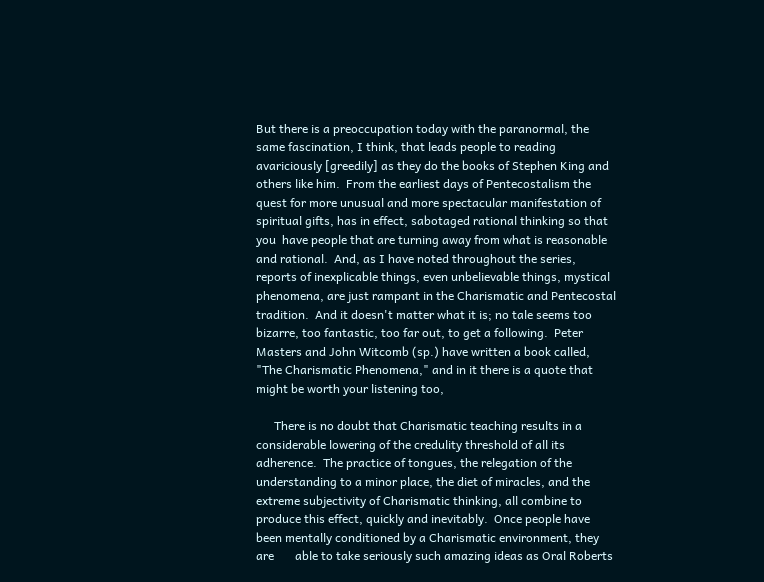But there is a preoccupation today with the paranormal, the same fascination, I think, that leads people to reading avariciously [greedily] as they do the books of Stephen King and others like him.  From the earliest days of Pentecostalism the quest for more unusual and more spectacular manifestation of spiritual gifts, has in effect, sabotaged rational thinking so that you  have people that are turning away from what is reasonable and rational.  And, as I have noted throughout the series, reports of inexplicable things, even unbelievable things, mystical phenomena, are just rampant in the Charismatic and Pentecostal tradition.  And it doesn't matter what it is; no tale seems too bizarre, too fantastic, too far out, to get a following.  Peter Masters and John Witcomb (sp.) have written a book called, "The Charismatic Phenomena," and in it there is a quote that might be worth your listening too,

      There is no doubt that Charismatic teaching results in a       considerable lowering of the credulity threshold of all its       adherence.  The practice of tongues, the relegation of the       understanding to a minor place, the diet of miracles, and the       extreme subjectivity of Charismatic thinking, all combine to       produce this effect, quickly and inevitably.  Once people have       been mentally conditioned by a Charismatic environment, they are       able to take seriously such amazing ideas as Oral Roberts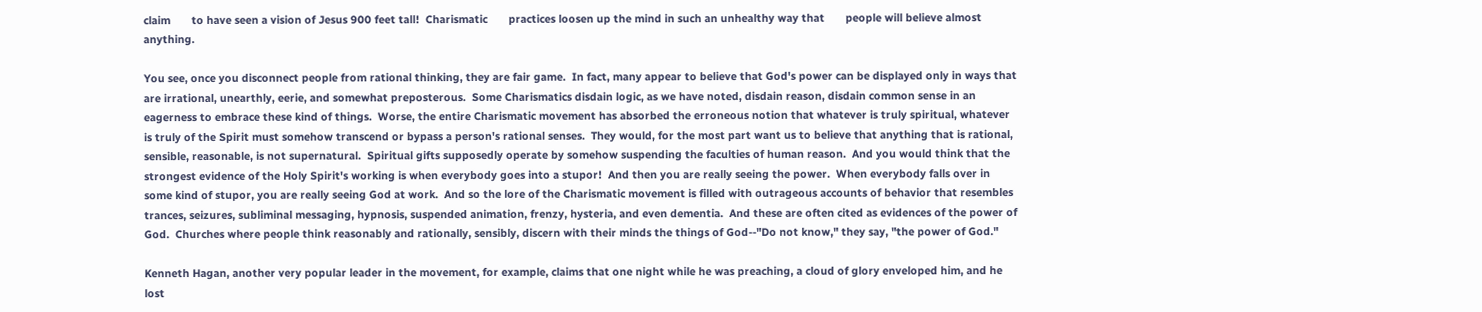claim       to have seen a vision of Jesus 900 feet tall!  Charismatic       practices loosen up the mind in such an unhealthy way that       people will believe almost anything.

You see, once you disconnect people from rational thinking, they are fair game.  In fact, many appear to believe that God's power can be displayed only in ways that are irrational, unearthly, eerie, and somewhat preposterous.  Some Charismatics disdain logic, as we have noted, disdain reason, disdain common sense in an eagerness to embrace these kind of things.  Worse, the entire Charismatic movement has absorbed the erroneous notion that whatever is truly spiritual, whatever is truly of the Spirit must somehow transcend or bypass a person's rational senses.  They would, for the most part want us to believe that anything that is rational, sensible, reasonable, is not supernatural.  Spiritual gifts supposedly operate by somehow suspending the faculties of human reason.  And you would think that the strongest evidence of the Holy Spirit's working is when everybody goes into a stupor!  And then you are really seeing the power.  When everybody falls over in some kind of stupor, you are really seeing God at work.  And so the lore of the Charismatic movement is filled with outrageous accounts of behavior that resembles trances, seizures, subliminal messaging, hypnosis, suspended animation, frenzy, hysteria, and even dementia.  And these are often cited as evidences of the power of God.  Churches where people think reasonably and rationally, sensibly, discern with their minds the things of God--"Do not know," they say, "the power of God."

Kenneth Hagan, another very popular leader in the movement, for example, claims that one night while he was preaching, a cloud of glory enveloped him, and he lost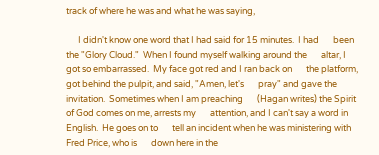track of where he was and what he was saying,

      I didn't know one word that I had said for 15 minutes.  I had       been the "Glory Cloud."  When I found myself walking around the       altar, I got so embarrassed.  My face got red and I ran back on       the platform, got behind the pulpit, and said, "Amen, let's       pray" and gave the invitation.  Sometimes when I am preaching       (Hagan writes) the Spirit of God comes on me, arrests my       attention, and I can't say a word in English.  He goes on to       tell an incident when he was ministering with Fred Price, who is       down here in the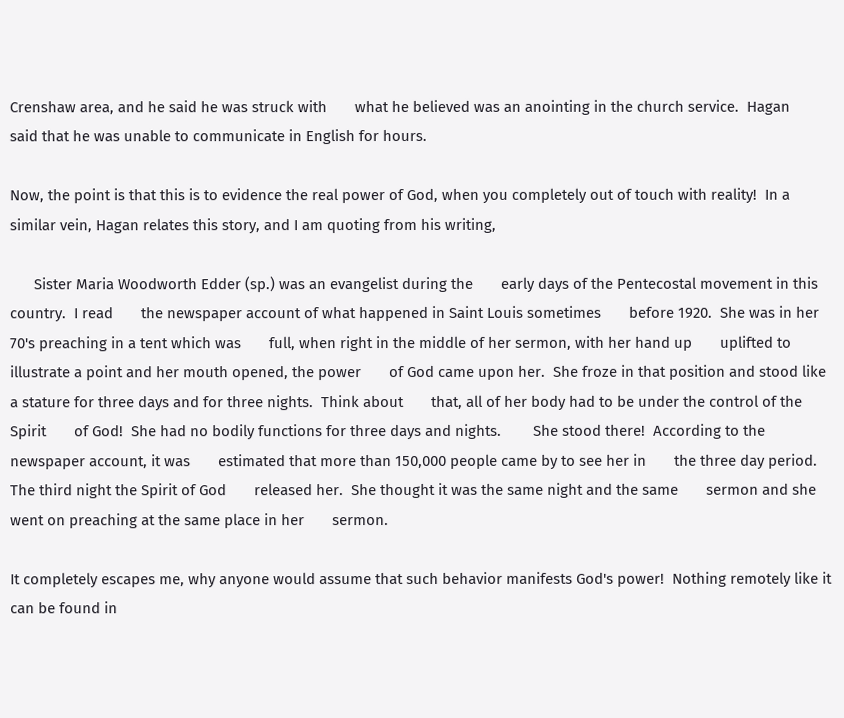Crenshaw area, and he said he was struck with       what he believed was an anointing in the church service.  Hagan       said that he was unable to communicate in English for hours.

Now, the point is that this is to evidence the real power of God, when you completely out of touch with reality!  In a similar vein, Hagan relates this story, and I am quoting from his writing,

      Sister Maria Woodworth Edder (sp.) was an evangelist during the       early days of the Pentecostal movement in this country.  I read       the newspaper account of what happened in Saint Louis sometimes       before 1920.  She was in her 70's preaching in a tent which was       full, when right in the middle of her sermon, with her hand up       uplifted to illustrate a point and her mouth opened, the power       of God came upon her.  She froze in that position and stood like       a stature for three days and for three nights.  Think about       that, all of her body had to be under the control of the Spirit       of God!  She had no bodily functions for three days and nights.        She stood there!  According to the newspaper account, it was       estimated that more than 150,000 people came by to see her in       the three day period.  The third night the Spirit of God       released her.  She thought it was the same night and the same       sermon and she went on preaching at the same place in her       sermon.

It completely escapes me, why anyone would assume that such behavior manifests God's power!  Nothing remotely like it can be found in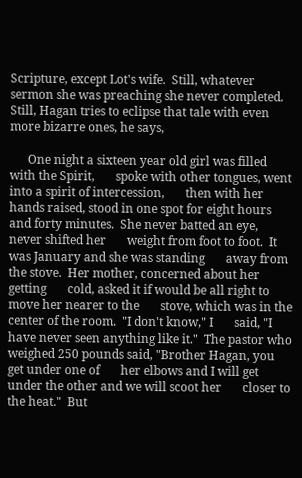Scripture, except Lot's wife.  Still, whatever sermon she was preaching she never completed.  Still, Hagan tries to eclipse that tale with even more bizarre ones, he says,

      One night a sixteen year old girl was filled with the Spirit,       spoke with other tongues, went into a spirit of intercession,       then with her hands raised, stood in one spot for eight hours       and forty minutes.  She never batted an eye, never shifted her       weight from foot to foot.  It was January and she was standing       away from the stove.  Her mother, concerned about her getting       cold, asked it if would be all right to move her nearer to the       stove, which was in the center of the room.  "I don't know," I       said, "I have never seen anything like it."  The pastor who       weighed 250 pounds said, "Brother Hagan, you get under one of       her elbows and I will get under the other and we will scoot her       closer to the heat."  But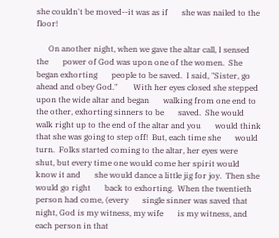she couldn't be moved--it was as if       she was nailed to the floor!

      On another night, when we gave the altar call, I sensed the       power of God was upon one of the women.  She began exhorting       people to be saved.  I said, "Sister, go ahead and obey God."        With her eyes closed she stepped upon the wide altar and began       walking from one end to the other, exhorting sinners to be       saved.  She would walk right up to the end of the altar and you       would think that she was going to step off!  But, each time she       would turn.  Folks started coming to the altar, her eyes were       shut, but every time one would come her spirit would know it and       she would dance a little jig for joy.  Then she would go right       back to exhorting.  When the twentieth person had come, (every       single sinner was saved that night, God is my witness, my wife       is my witness, and each person in that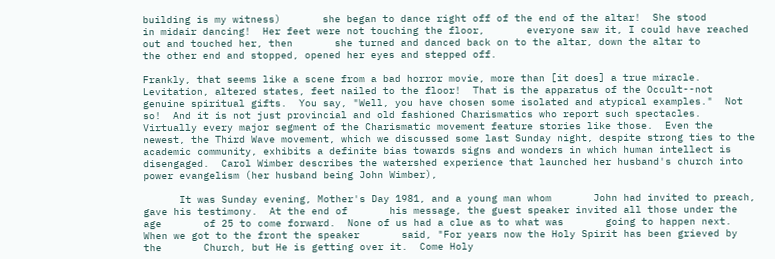building is my witness)       she began to dance right off of the end of the altar!  She stood       in midair dancing!  Her feet were not touching the floor,       everyone saw it, I could have reached out and touched her, then       she turned and danced back on to the altar, down the altar to       the other end and stopped, opened her eyes and stepped off.

Frankly, that seems like a scene from a bad horror movie, more than [it does] a true miracle.  Levitation, altered states, feet nailed to the floor!  That is the apparatus of the Occult--not genuine spiritual gifts.  You say, "Well, you have chosen some isolated and atypical examples."  Not so!  And it is not just provincial and old fashioned Charismatics who report such spectacles.  Virtually every major segment of the Charismatic movement feature stories like those.  Even the newest, the Third Wave movement, which we discussed some last Sunday night, despite strong ties to the academic community, exhibits a definite bias towards signs and wonders in which human intellect is disengaged.  Carol Wimber describes the watershed experience that launched her husband's church into power evangelism (her husband being John Wimber),

      It was Sunday evening, Mother's Day 1981, and a young man whom       John had invited to preach, gave his testimony.  At the end of       his message, the guest speaker invited all those under the age       of 25 to come forward.  None of us had a clue as to what was       going to happen next.  When we got to the front the speaker       said, "For years now the Holy Spirit has been grieved by the       Church, but He is getting over it.  Come Holy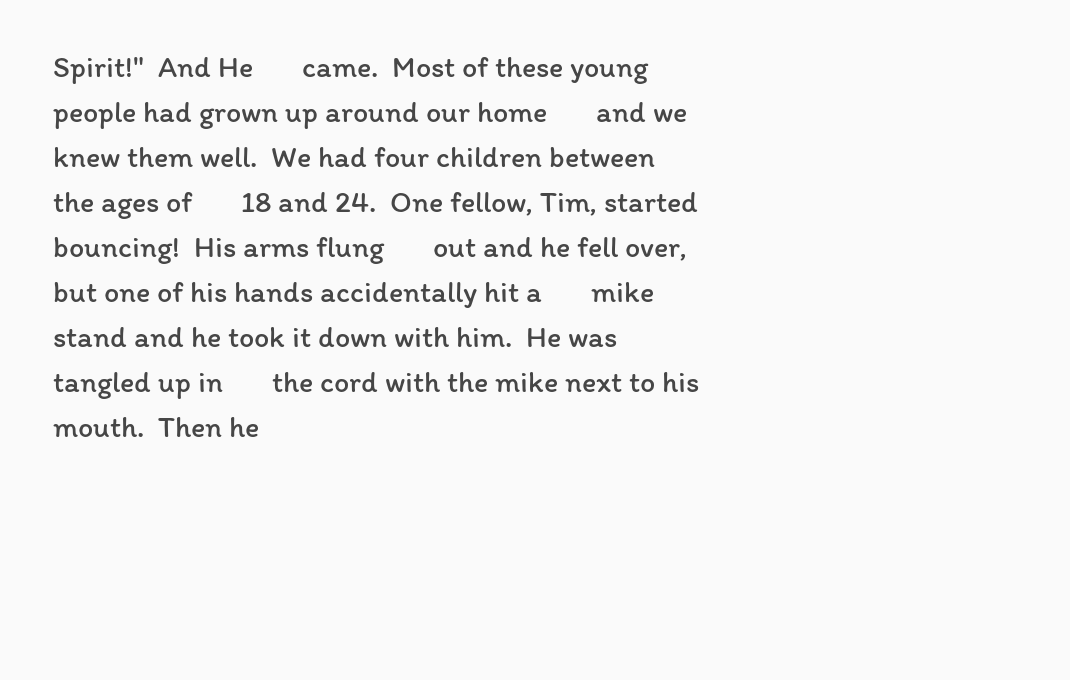Spirit!"  And He       came.  Most of these young people had grown up around our home       and we knew them well.  We had four children between the ages of       18 and 24.  One fellow, Tim, started bouncing!  His arms flung       out and he fell over, but one of his hands accidentally hit a       mike stand and he took it down with him.  He was tangled up in       the cord with the mike next to his mouth.  Then he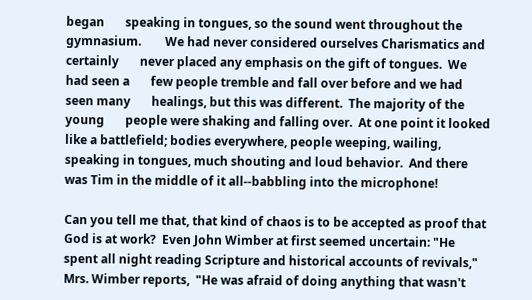began       speaking in tongues, so the sound went throughout the gymnasium.        We had never considered ourselves Charismatics and certainly       never placed any emphasis on the gift of tongues.  We had seen a       few people tremble and fall over before and we had seen many       healings, but this was different.  The majority of the young       people were shaking and falling over.  At one point it looked       like a battlefield; bodies everywhere, people weeping, wailing,       speaking in tongues, much shouting and loud behavior.  And there       was Tim in the middle of it all--babbling into the microphone!

Can you tell me that, that kind of chaos is to be accepted as proof that God is at work?  Even John Wimber at first seemed uncertain: "He spent all night reading Scripture and historical accounts of revivals," Mrs. Wimber reports,  "He was afraid of doing anything that wasn't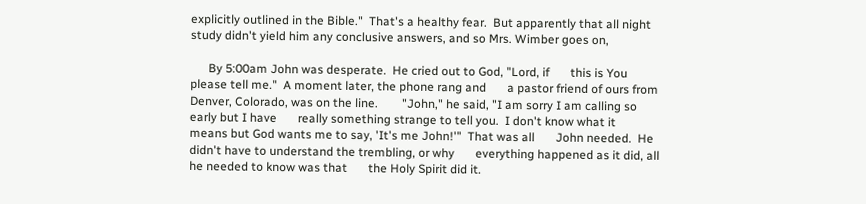explicitly outlined in the Bible."  That's a healthy fear.  But apparently that all night study didn't yield him any conclusive answers, and so Mrs. Wimber goes on,

      By 5:00am John was desperate.  He cried out to God, "Lord, if       this is You please tell me."  A moment later, the phone rang and       a pastor friend of ours from Denver, Colorado, was on the line.        "John," he said, "I am sorry I am calling so early but I have       really something strange to tell you.  I don't know what it       means but God wants me to say, 'It's me John!'"  That was all       John needed.  He didn't have to understand the trembling, or why       everything happened as it did, all he needed to know was that       the Holy Spirit did it.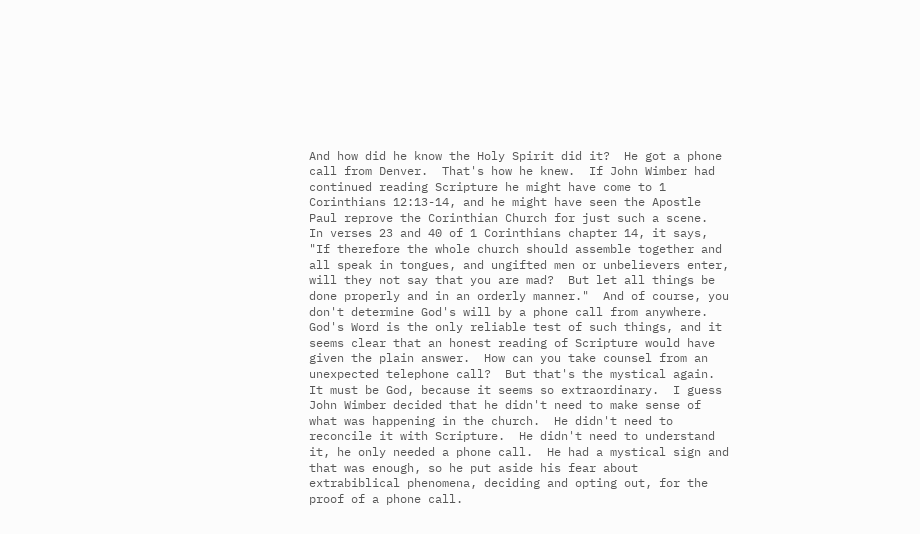And how did he know the Holy Spirit did it?  He got a phone call from Denver.  That's how he knew.  If John Wimber had continued reading Scripture he might have come to 1 Corinthians 12:13-14, and he might have seen the Apostle Paul reprove the Corinthian Church for just such a scene.  In verses 23 and 40 of 1 Corinthians chapter 14, it says, "If therefore the whole church should assemble together and all speak in tongues, and ungifted men or unbelievers enter, will they not say that you are mad?  But let all things be done properly and in an orderly manner."  And of course, you don't determine God's will by a phone call from anywhere.  God's Word is the only reliable test of such things, and it seems clear that an honest reading of Scripture would have given the plain answer.  How can you take counsel from an unexpected telephone call?  But that's the mystical again.  It must be God, because it seems so extraordinary.  I guess John Wimber decided that he didn't need to make sense of what was happening in the church.  He didn't need to reconcile it with Scripture.  He didn't need to understand it, he only needed a phone call.  He had a mystical sign and that was enough, so he put aside his fear about extrabiblical phenomena, deciding and opting out, for the proof of a phone call.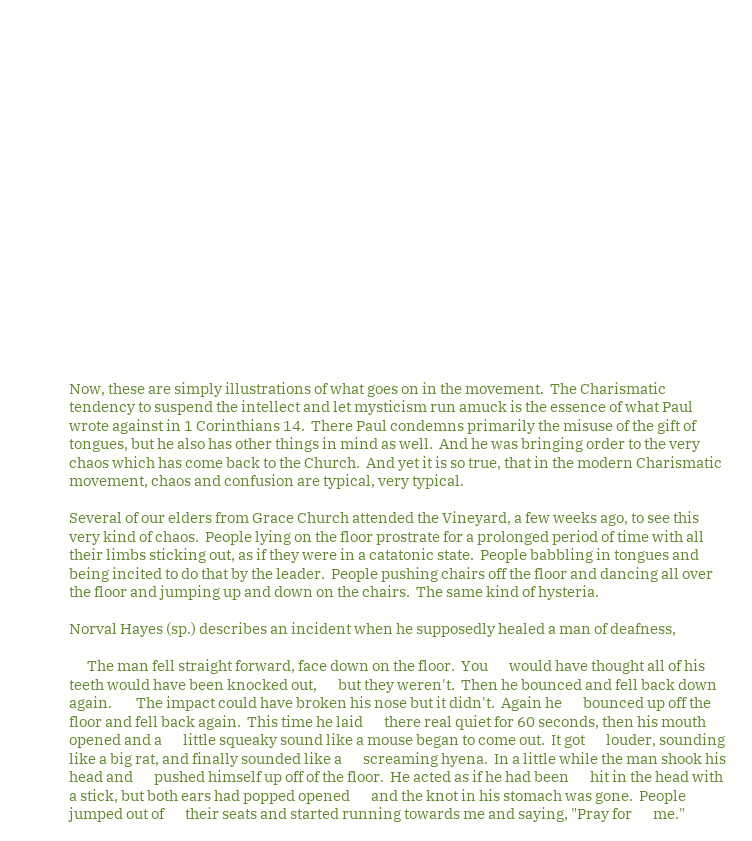Now, these are simply illustrations of what goes on in the movement.  The Charismatic tendency to suspend the intellect and let mysticism run amuck is the essence of what Paul wrote against in 1 Corinthians 14.  There Paul condemns primarily the misuse of the gift of tongues, but he also has other things in mind as well.  And he was bringing order to the very chaos which has come back to the Church.  And yet it is so true, that in the modern Charismatic movement, chaos and confusion are typical, very typical.

Several of our elders from Grace Church attended the Vineyard, a few weeks ago, to see this very kind of chaos.  People lying on the floor prostrate for a prolonged period of time with all their limbs sticking out, as if they were in a catatonic state.  People babbling in tongues and being incited to do that by the leader.  People pushing chairs off the floor and dancing all over the floor and jumping up and down on the chairs.  The same kind of hysteria.

Norval Hayes (sp.) describes an incident when he supposedly healed a man of deafness,

      The man fell straight forward, face down on the floor.  You       would have thought all of his teeth would have been knocked out,       but they weren't.  Then he bounced and fell back down again.        The impact could have broken his nose but it didn't.  Again he       bounced up off the floor and fell back again.  This time he laid       there real quiet for 60 seconds, then his mouth opened and a       little squeaky sound like a mouse began to come out.  It got       louder, sounding like a big rat, and finally sounded like a       screaming hyena.  In a little while the man shook his head and       pushed himself up off of the floor.  He acted as if he had been       hit in the head with a stick, but both ears had popped opened       and the knot in his stomach was gone.  People jumped out of       their seats and started running towards me and saying, "Pray for       me."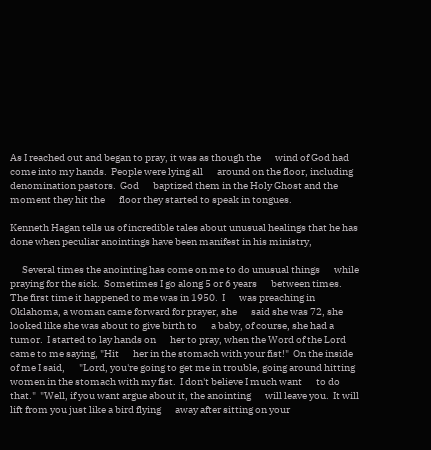As I reached out and began to pray, it was as though the       wind of God had come into my hands.  People were lying all       around on the floor, including denomination pastors.  God       baptized them in the Holy Ghost and the moment they hit the       floor they started to speak in tongues.

Kenneth Hagan tells us of incredible tales about unusual healings that he has done when peculiar anointings have been manifest in his ministry,

      Several times the anointing has come on me to do unusual things       while praying for the sick.  Sometimes I go along 5 or 6 years       between times.  The first time it happened to me was in 1950.  I       was preaching in Oklahoma, a woman came forward for prayer, she       said she was 72, she looked like she was about to give birth to       a baby, of course, she had a tumor.  I started to lay hands on       her to pray, when the Word of the Lord came to me saying, "Hit       her in the stomach with your fist!"  On the inside of me I said,       "Lord, you're going to get me in trouble, going around hitting       women in the stomach with my fist.  I don't believe I much want       to do that."  "Well, if you want argue about it, the anointing       will leave you.  It will lift from you just like a bird flying       away after sitting on your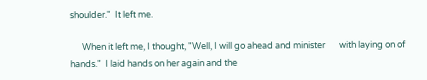shoulder."  It left me.

      When it left me, I thought, "Well, I will go ahead and minister       with laying on of hands."  I laid hands on her again and the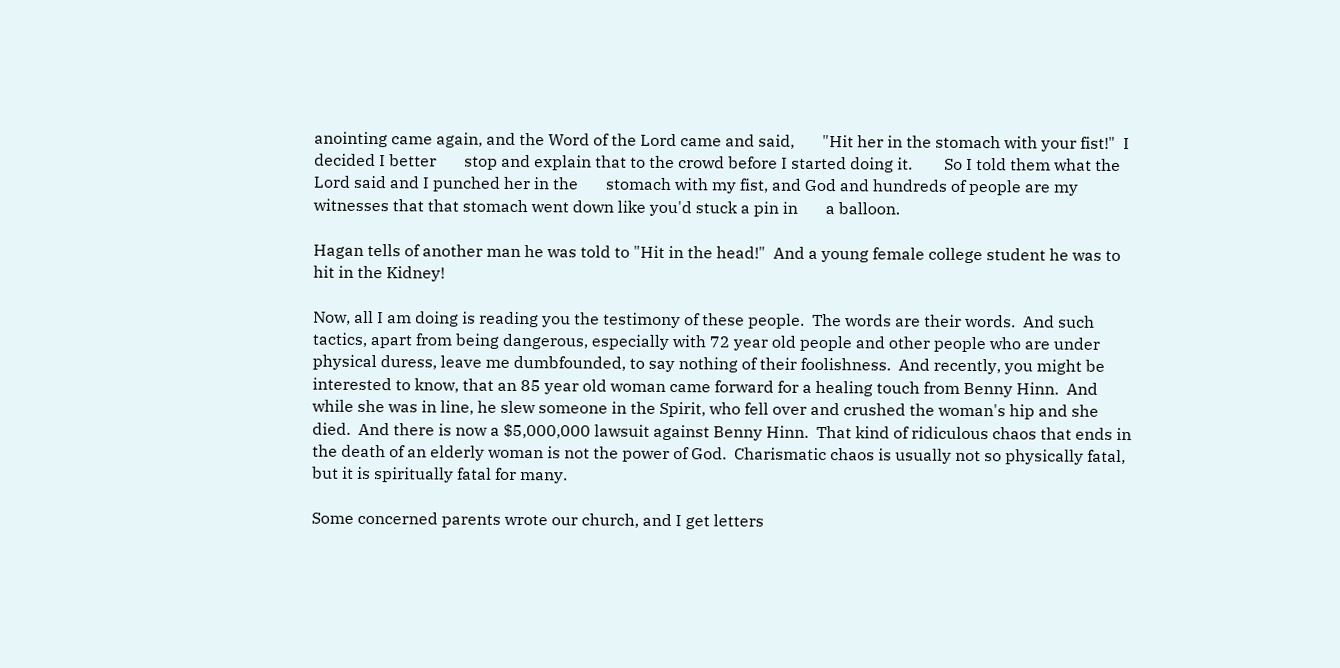anointing came again, and the Word of the Lord came and said,       "Hit her in the stomach with your fist!"  I decided I better       stop and explain that to the crowd before I started doing it.        So I told them what the Lord said and I punched her in the       stomach with my fist, and God and hundreds of people are my       witnesses that that stomach went down like you'd stuck a pin in       a balloon.

Hagan tells of another man he was told to "Hit in the head!"  And a young female college student he was to hit in the Kidney!

Now, all I am doing is reading you the testimony of these people.  The words are their words.  And such tactics, apart from being dangerous, especially with 72 year old people and other people who are under physical duress, leave me dumbfounded, to say nothing of their foolishness.  And recently, you might be interested to know, that an 85 year old woman came forward for a healing touch from Benny Hinn.  And while she was in line, he slew someone in the Spirit, who fell over and crushed the woman's hip and she died.  And there is now a $5,000,000 lawsuit against Benny Hinn.  That kind of ridiculous chaos that ends in the death of an elderly woman is not the power of God.  Charismatic chaos is usually not so physically fatal, but it is spiritually fatal for many.

Some concerned parents wrote our church, and I get letters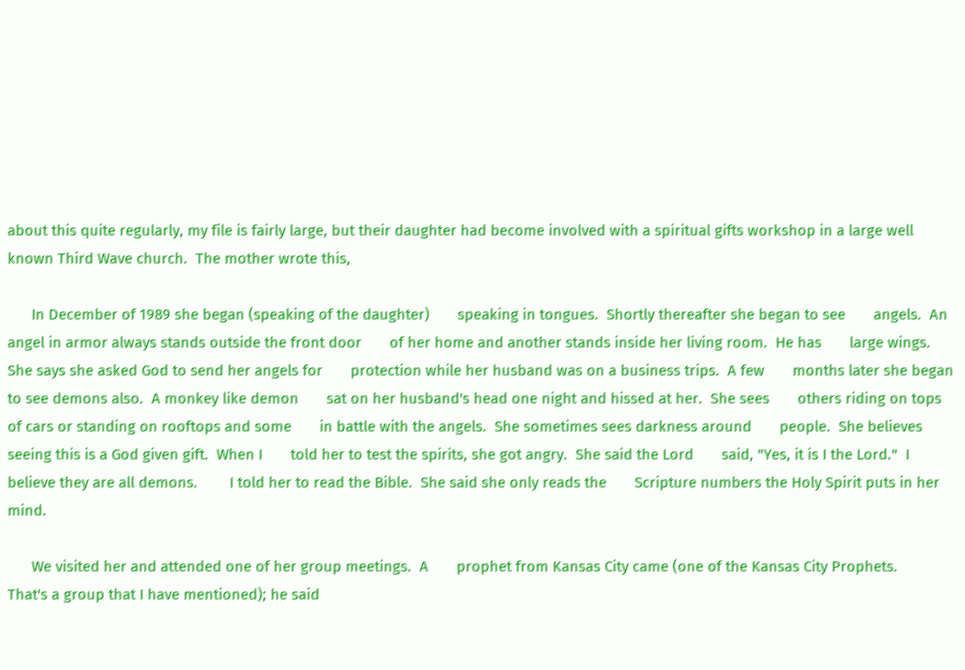about this quite regularly, my file is fairly large, but their daughter had become involved with a spiritual gifts workshop in a large well known Third Wave church.  The mother wrote this,

      In December of 1989 she began (speaking of the daughter)       speaking in tongues.  Shortly thereafter she began to see       angels.  An angel in armor always stands outside the front door       of her home and another stands inside her living room.  He has       large wings.  She says she asked God to send her angels for       protection while her husband was on a business trips.  A few       months later she began to see demons also.  A monkey like demon       sat on her husband's head one night and hissed at her.  She sees       others riding on tops of cars or standing on rooftops and some       in battle with the angels.  She sometimes sees darkness around       people.  She believes seeing this is a God given gift.  When I       told her to test the spirits, she got angry.  She said the Lord       said, "Yes, it is I the Lord."  I believe they are all demons.        I told her to read the Bible.  She said she only reads the       Scripture numbers the Holy Spirit puts in her mind.

      We visited her and attended one of her group meetings.  A       prophet from Kansas City came (one of the Kansas City Prophets.        That's a group that I have mentioned); he said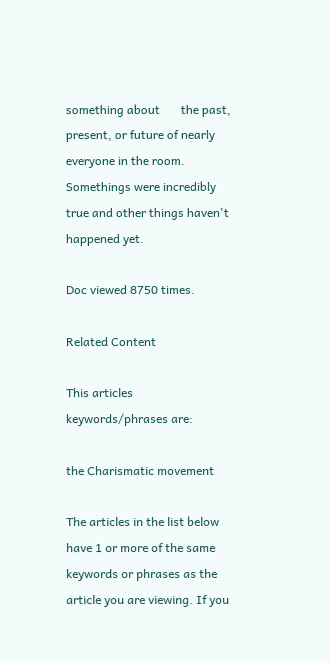something about       the past, present, or future of nearly everyone in the room.        Somethings were incredibly true and other things haven't       happened yet.

Doc viewed 8750 times.

Related Content

This articles keywords/phrases are:

the Charismatic movement

The articles in the list below have 1 or more of the same keywords or phrases as the article you are viewing. If you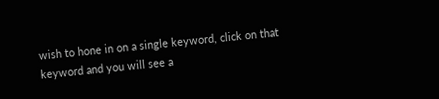wish to hone in on a single keyword, click on that keyword and you will see a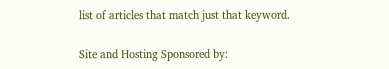list of articles that match just that keyword.

Site and Hosting Sponsored by: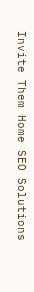Invite Them Home SEO Solutions